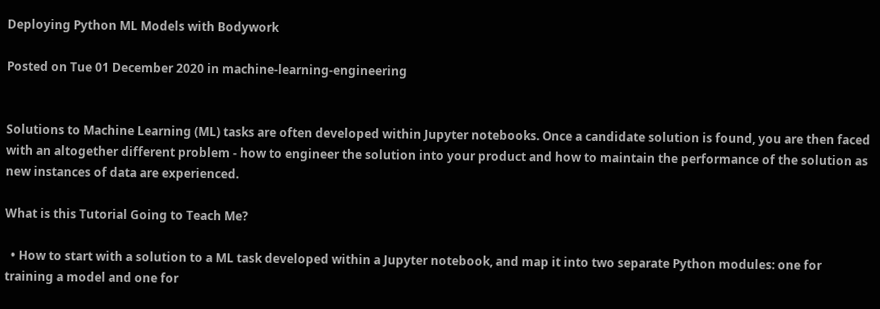Deploying Python ML Models with Bodywork

Posted on Tue 01 December 2020 in machine-learning-engineering


Solutions to Machine Learning (ML) tasks are often developed within Jupyter notebooks. Once a candidate solution is found, you are then faced with an altogether different problem - how to engineer the solution into your product and how to maintain the performance of the solution as new instances of data are experienced.

What is this Tutorial Going to Teach Me?

  • How to start with a solution to a ML task developed within a Jupyter notebook, and map it into two separate Python modules: one for training a model and one for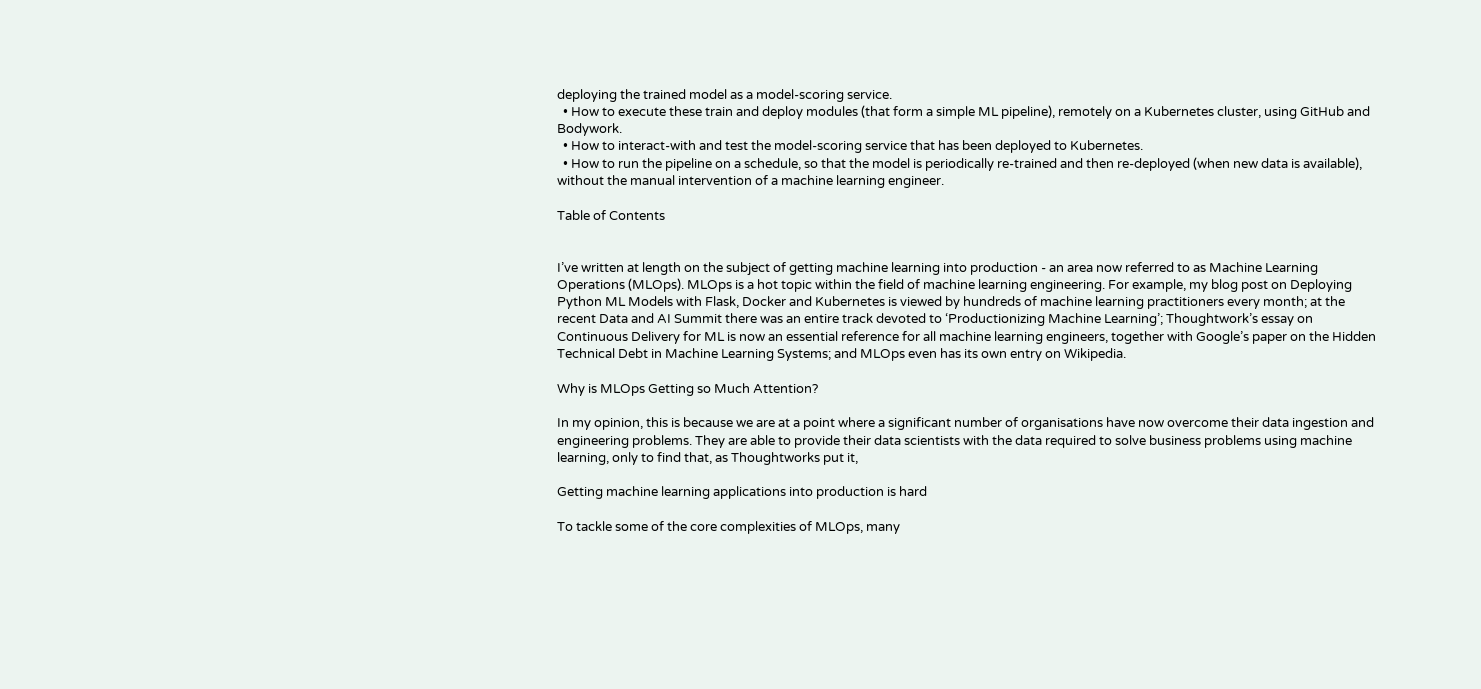deploying the trained model as a model-scoring service.
  • How to execute these train and deploy modules (that form a simple ML pipeline), remotely on a Kubernetes cluster, using GitHub and Bodywork.
  • How to interact-with and test the model-scoring service that has been deployed to Kubernetes.
  • How to run the pipeline on a schedule, so that the model is periodically re-trained and then re-deployed (when new data is available), without the manual intervention of a machine learning engineer.

Table of Contents


I’ve written at length on the subject of getting machine learning into production - an area now referred to as Machine Learning Operations (MLOps). MLOps is a hot topic within the field of machine learning engineering. For example, my blog post on Deploying Python ML Models with Flask, Docker and Kubernetes is viewed by hundreds of machine learning practitioners every month; at the recent Data and AI Summit there was an entire track devoted to ‘Productionizing Machine Learning’; Thoughtwork’s essay on Continuous Delivery for ML is now an essential reference for all machine learning engineers, together with Google’s paper on the Hidden Technical Debt in Machine Learning Systems; and MLOps even has its own entry on Wikipedia.

Why is MLOps Getting so Much Attention?

In my opinion, this is because we are at a point where a significant number of organisations have now overcome their data ingestion and engineering problems. They are able to provide their data scientists with the data required to solve business problems using machine learning, only to find that, as Thoughtworks put it,

Getting machine learning applications into production is hard

To tackle some of the core complexities of MLOps, many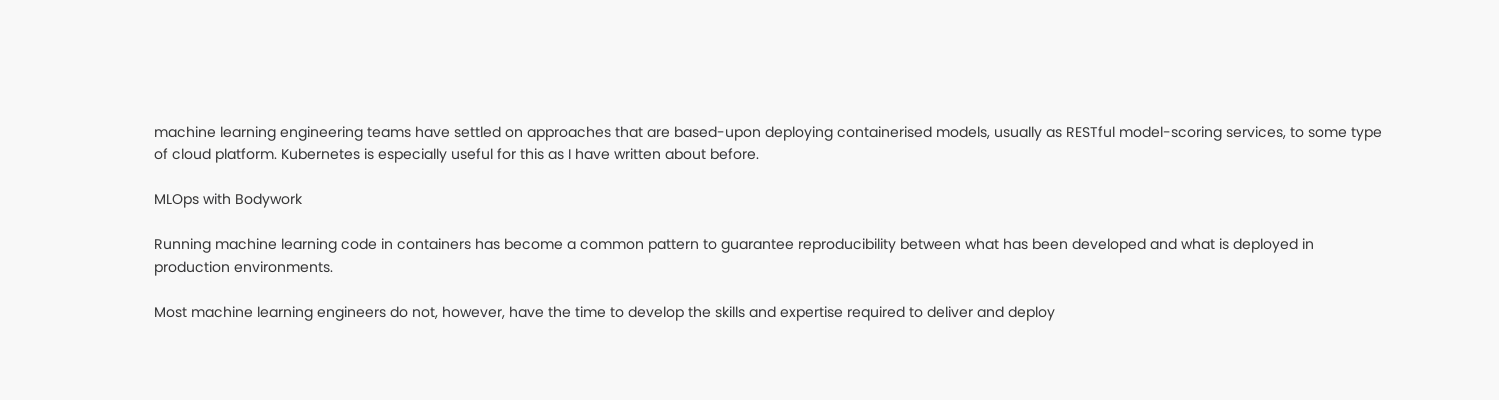machine learning engineering teams have settled on approaches that are based-upon deploying containerised models, usually as RESTful model-scoring services, to some type of cloud platform. Kubernetes is especially useful for this as I have written about before.

MLOps with Bodywork

Running machine learning code in containers has become a common pattern to guarantee reproducibility between what has been developed and what is deployed in production environments.

Most machine learning engineers do not, however, have the time to develop the skills and expertise required to deliver and deploy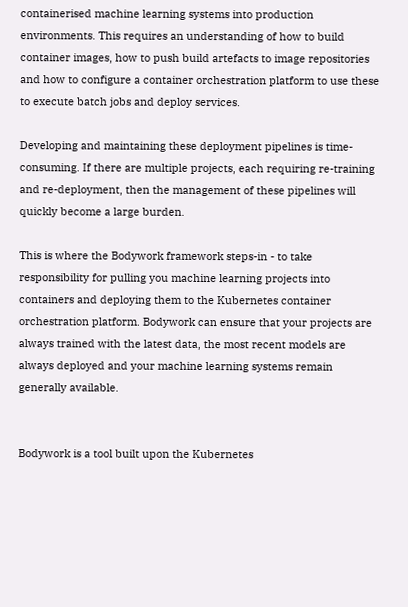containerised machine learning systems into production environments. This requires an understanding of how to build container images, how to push build artefacts to image repositories and how to configure a container orchestration platform to use these to execute batch jobs and deploy services.

Developing and maintaining these deployment pipelines is time-consuming. If there are multiple projects, each requiring re-training and re-deployment, then the management of these pipelines will quickly become a large burden.

This is where the Bodywork framework steps-in - to take responsibility for pulling you machine learning projects into containers and deploying them to the Kubernetes container orchestration platform. Bodywork can ensure that your projects are always trained with the latest data, the most recent models are always deployed and your machine learning systems remain generally available.


Bodywork is a tool built upon the Kubernetes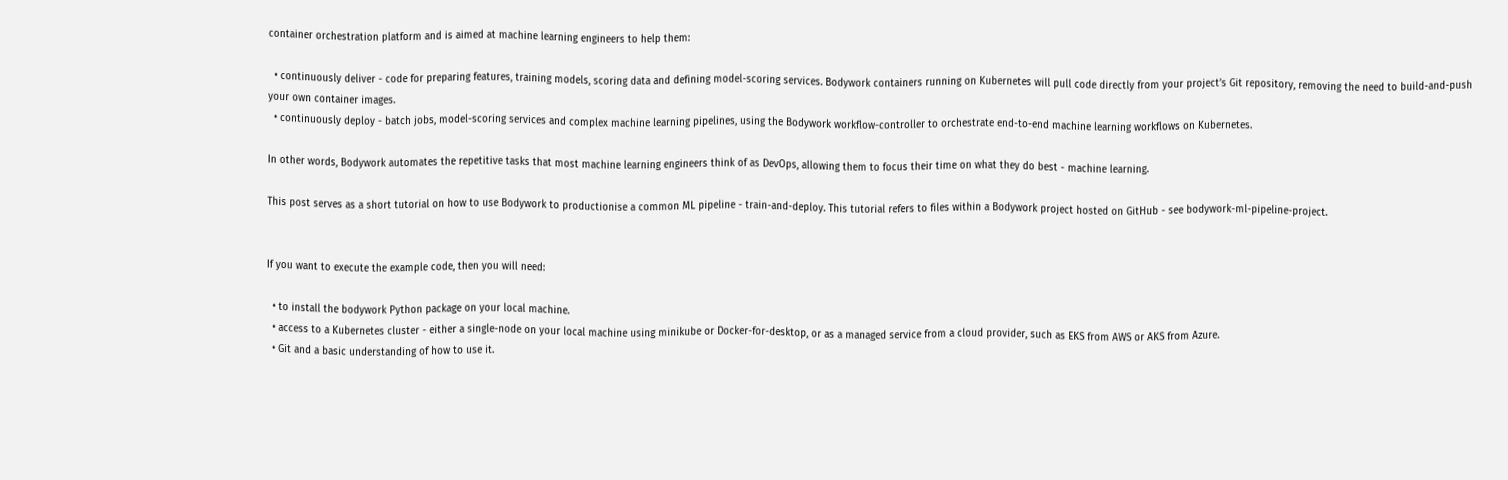container orchestration platform and is aimed at machine learning engineers to help them:

  • continuously deliver - code for preparing features, training models, scoring data and defining model-scoring services. Bodywork containers running on Kubernetes will pull code directly from your project’s Git repository, removing the need to build-and-push your own container images.
  • continuously deploy - batch jobs, model-scoring services and complex machine learning pipelines, using the Bodywork workflow-controller to orchestrate end-to-end machine learning workflows on Kubernetes.

In other words, Bodywork automates the repetitive tasks that most machine learning engineers think of as DevOps, allowing them to focus their time on what they do best - machine learning.

This post serves as a short tutorial on how to use Bodywork to productionise a common ML pipeline - train-and-deploy. This tutorial refers to files within a Bodywork project hosted on GitHub - see bodywork-ml-pipeline-project.


If you want to execute the example code, then you will need:

  • to install the bodywork Python package on your local machine.
  • access to a Kubernetes cluster - either a single-node on your local machine using minikube or Docker-for-desktop, or as a managed service from a cloud provider, such as EKS from AWS or AKS from Azure.
  • Git and a basic understanding of how to use it.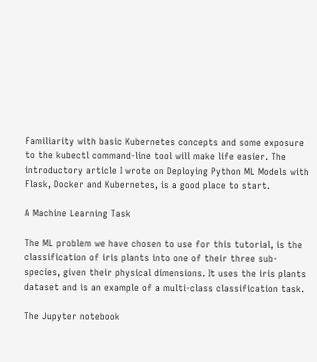Familiarity with basic Kubernetes concepts and some exposure to the kubectl command-line tool will make life easier. The introductory article I wrote on Deploying Python ML Models with Flask, Docker and Kubernetes, is a good place to start.

A Machine Learning Task

The ML problem we have chosen to use for this tutorial, is the classification of iris plants into one of their three sub-species, given their physical dimensions. It uses the iris plants dataset and is an example of a multi-class classification task.

The Jupyter notebook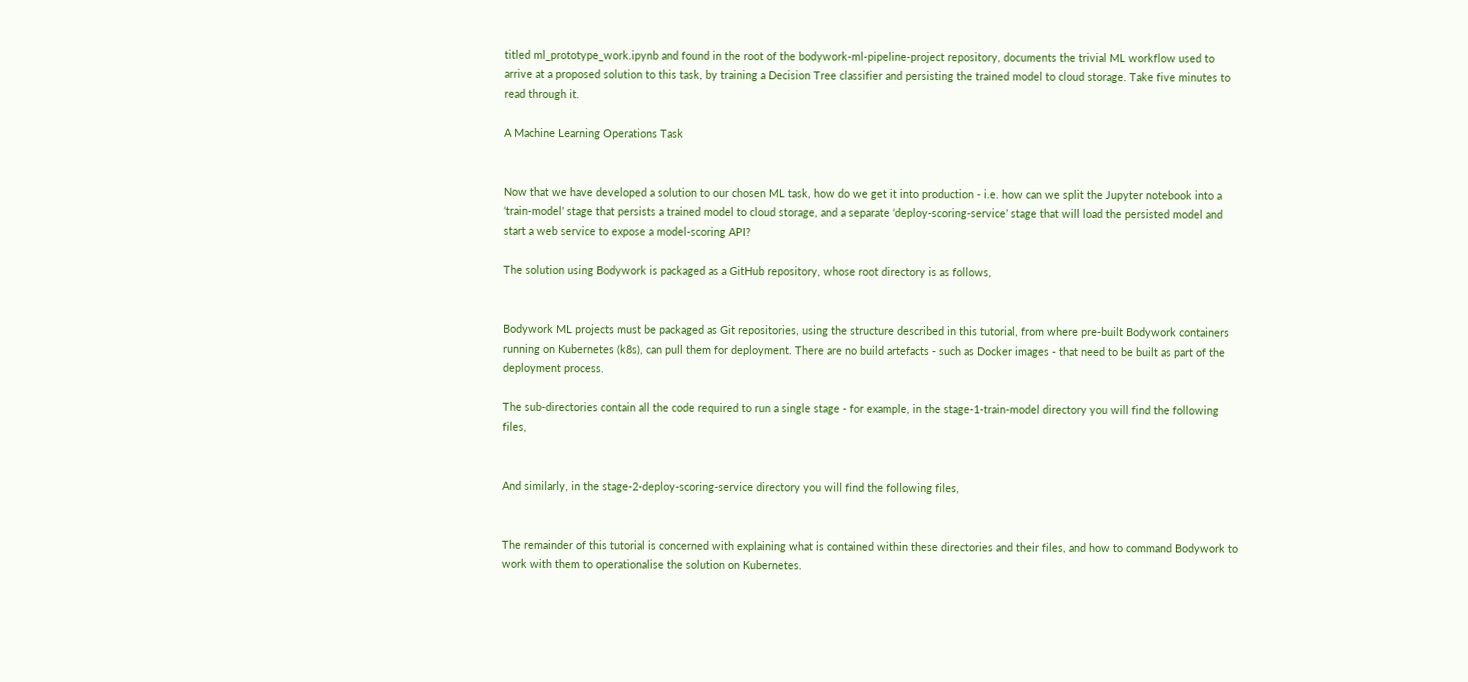titled ml_prototype_work.ipynb and found in the root of the bodywork-ml-pipeline-project repository, documents the trivial ML workflow used to arrive at a proposed solution to this task, by training a Decision Tree classifier and persisting the trained model to cloud storage. Take five minutes to read through it.

A Machine Learning Operations Task


Now that we have developed a solution to our chosen ML task, how do we get it into production - i.e. how can we split the Jupyter notebook into a ‘train-model’ stage that persists a trained model to cloud storage, and a separate ‘deploy-scoring-service’ stage that will load the persisted model and start a web service to expose a model-scoring API?

The solution using Bodywork is packaged as a GitHub repository, whose root directory is as follows,


Bodywork ML projects must be packaged as Git repositories, using the structure described in this tutorial, from where pre-built Bodywork containers running on Kubernetes (k8s), can pull them for deployment. There are no build artefacts - such as Docker images - that need to be built as part of the deployment process.

The sub-directories contain all the code required to run a single stage - for example, in the stage-1-train-model directory you will find the following files,


And similarly, in the stage-2-deploy-scoring-service directory you will find the following files,


The remainder of this tutorial is concerned with explaining what is contained within these directories and their files, and how to command Bodywork to work with them to operationalise the solution on Kubernetes.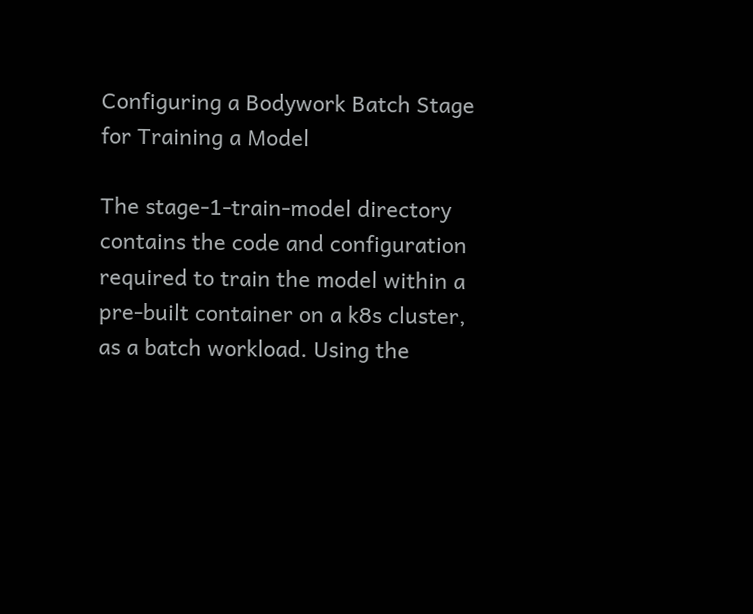Configuring a Bodywork Batch Stage for Training a Model

The stage-1-train-model directory contains the code and configuration required to train the model within a pre-built container on a k8s cluster, as a batch workload. Using the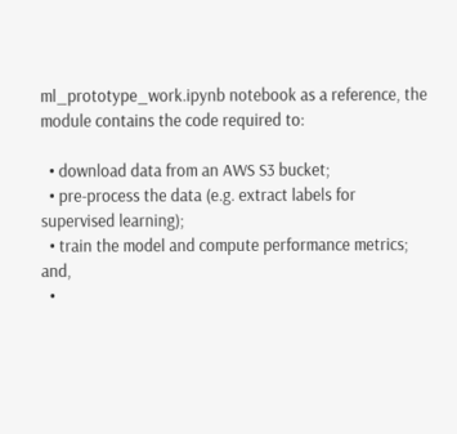ml_prototype_work.ipynb notebook as a reference, the module contains the code required to:

  • download data from an AWS S3 bucket;
  • pre-process the data (e.g. extract labels for supervised learning);
  • train the model and compute performance metrics; and,
  •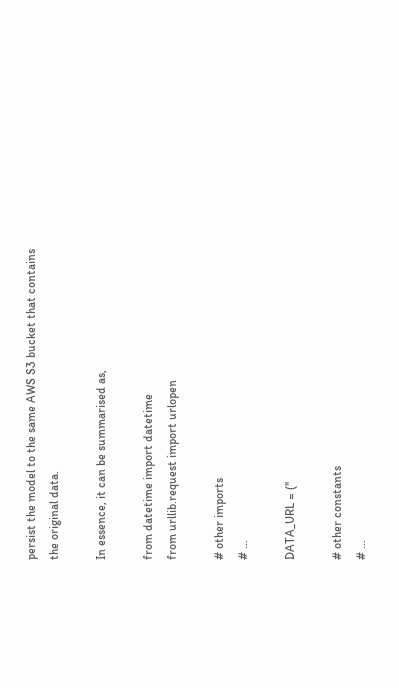persist the model to the same AWS S3 bucket that contains the original data.

In essence, it can be summarised as,

from datetime import datetime
from urllib.request import urlopen

# other imports
# ...

DATA_URL = (''

# other constants
# ...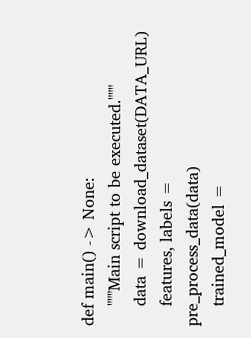def main() -> None:
    """Main script to be executed."""
    data = download_dataset(DATA_URL)
    features, labels = pre_process_data(data)
    trained_model =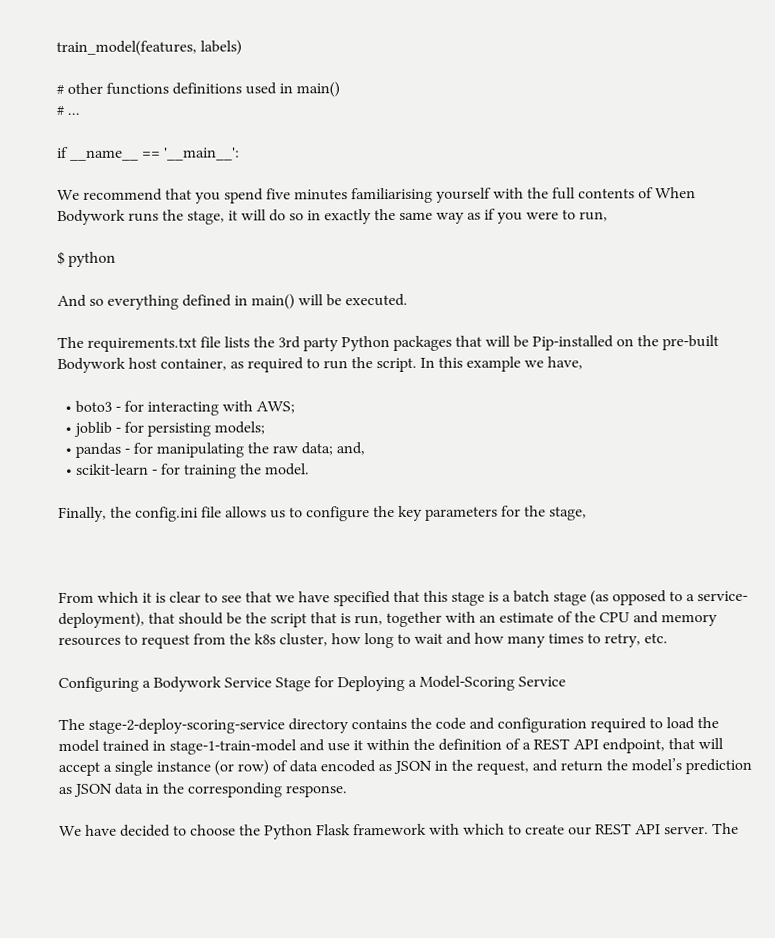train_model(features, labels)

# other functions definitions used in main()
# ...

if __name__ == '__main__':

We recommend that you spend five minutes familiarising yourself with the full contents of When Bodywork runs the stage, it will do so in exactly the same way as if you were to run,

$ python

And so everything defined in main() will be executed.

The requirements.txt file lists the 3rd party Python packages that will be Pip-installed on the pre-built Bodywork host container, as required to run the script. In this example we have,

  • boto3 - for interacting with AWS;
  • joblib - for persisting models;
  • pandas - for manipulating the raw data; and,
  • scikit-learn - for training the model.

Finally, the config.ini file allows us to configure the key parameters for the stage,



From which it is clear to see that we have specified that this stage is a batch stage (as opposed to a service-deployment), that should be the script that is run, together with an estimate of the CPU and memory resources to request from the k8s cluster, how long to wait and how many times to retry, etc.

Configuring a Bodywork Service Stage for Deploying a Model-Scoring Service

The stage-2-deploy-scoring-service directory contains the code and configuration required to load the model trained in stage-1-train-model and use it within the definition of a REST API endpoint, that will accept a single instance (or row) of data encoded as JSON in the request, and return the model’s prediction as JSON data in the corresponding response.

We have decided to choose the Python Flask framework with which to create our REST API server. The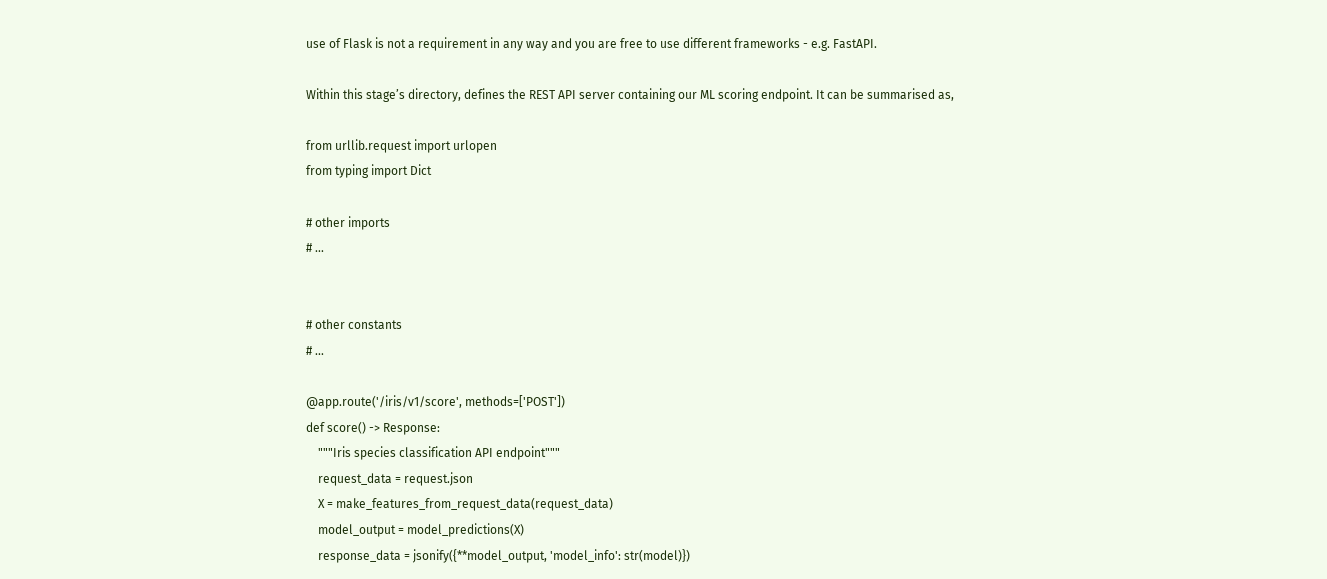use of Flask is not a requirement in any way and you are free to use different frameworks - e.g. FastAPI.

Within this stage’s directory, defines the REST API server containing our ML scoring endpoint. It can be summarised as,

from urllib.request import urlopen
from typing import Dict

# other imports
# ...


# other constants
# ...

@app.route('/iris/v1/score', methods=['POST'])
def score() -> Response:
    """Iris species classification API endpoint"""
    request_data = request.json
    X = make_features_from_request_data(request_data)
    model_output = model_predictions(X)
    response_data = jsonify({**model_output, 'model_info': str(model)})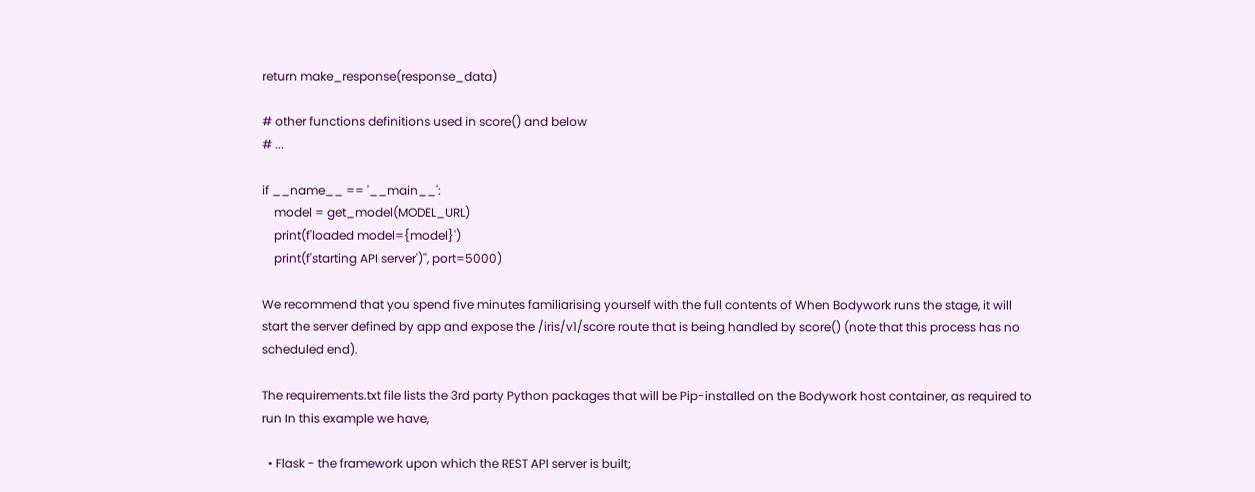return make_response(response_data)

# other functions definitions used in score() and below
# ...

if __name__ == '__main__':
    model = get_model(MODEL_URL)
    print(f'loaded model={model}')
    print(f'starting API server')'', port=5000)

We recommend that you spend five minutes familiarising yourself with the full contents of When Bodywork runs the stage, it will start the server defined by app and expose the /iris/v1/score route that is being handled by score() (note that this process has no scheduled end).

The requirements.txt file lists the 3rd party Python packages that will be Pip-installed on the Bodywork host container, as required to run In this example we have,

  • Flask - the framework upon which the REST API server is built;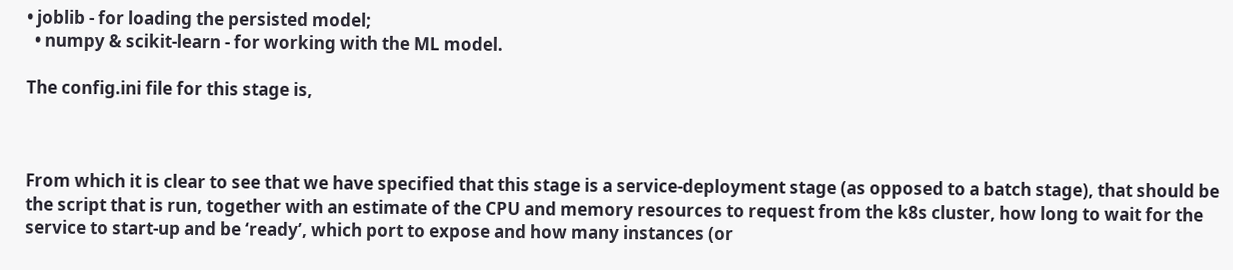• joblib - for loading the persisted model;
  • numpy & scikit-learn - for working with the ML model.

The config.ini file for this stage is,



From which it is clear to see that we have specified that this stage is a service-deployment stage (as opposed to a batch stage), that should be the script that is run, together with an estimate of the CPU and memory resources to request from the k8s cluster, how long to wait for the service to start-up and be ‘ready’, which port to expose and how many instances (or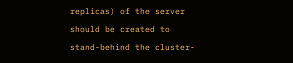replicas) of the server should be created to stand-behind the cluster-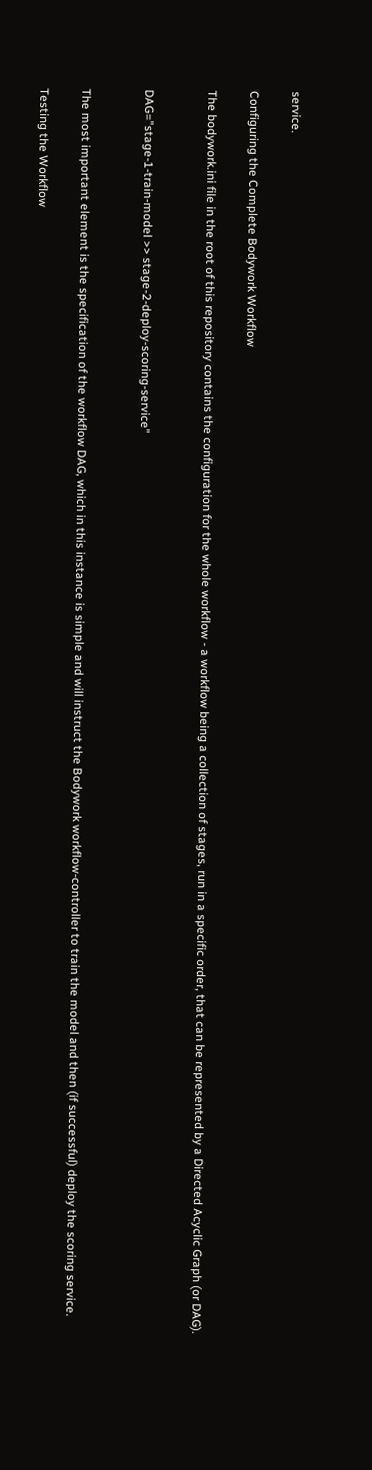service.

Configuring the Complete Bodywork Workflow

The bodywork.ini file in the root of this repository contains the configuration for the whole workflow - a workflow being a collection of stages, run in a specific order, that can be represented by a Directed Acyclic Graph (or DAG).


DAG="stage-1-train-model >> stage-2-deploy-scoring-service"


The most important element is the specification of the workflow DAG, which in this instance is simple and will instruct the Bodywork workflow-controller to train the model and then (if successful) deploy the scoring service.

Testing the Workflow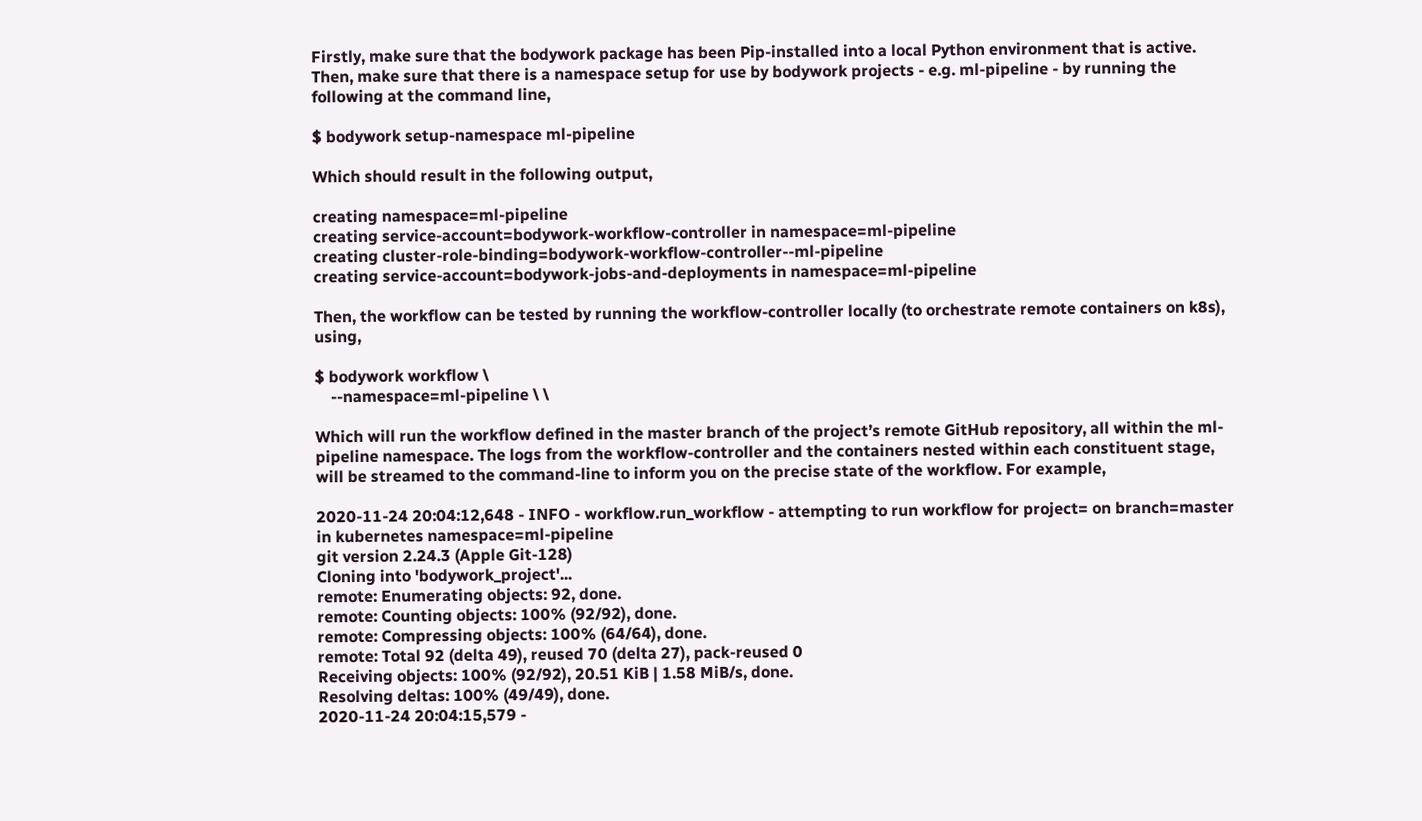Firstly, make sure that the bodywork package has been Pip-installed into a local Python environment that is active. Then, make sure that there is a namespace setup for use by bodywork projects - e.g. ml-pipeline - by running the following at the command line,

$ bodywork setup-namespace ml-pipeline

Which should result in the following output,

creating namespace=ml-pipeline
creating service-account=bodywork-workflow-controller in namespace=ml-pipeline
creating cluster-role-binding=bodywork-workflow-controller--ml-pipeline
creating service-account=bodywork-jobs-and-deployments in namespace=ml-pipeline

Then, the workflow can be tested by running the workflow-controller locally (to orchestrate remote containers on k8s), using,

$ bodywork workflow \
    --namespace=ml-pipeline \ \

Which will run the workflow defined in the master branch of the project’s remote GitHub repository, all within the ml-pipeline namespace. The logs from the workflow-controller and the containers nested within each constituent stage, will be streamed to the command-line to inform you on the precise state of the workflow. For example,

2020-11-24 20:04:12,648 - INFO - workflow.run_workflow - attempting to run workflow for project= on branch=master in kubernetes namespace=ml-pipeline
git version 2.24.3 (Apple Git-128)
Cloning into 'bodywork_project'...
remote: Enumerating objects: 92, done.
remote: Counting objects: 100% (92/92), done.
remote: Compressing objects: 100% (64/64), done.
remote: Total 92 (delta 49), reused 70 (delta 27), pack-reused 0
Receiving objects: 100% (92/92), 20.51 KiB | 1.58 MiB/s, done.
Resolving deltas: 100% (49/49), done.
2020-11-24 20:04:15,579 -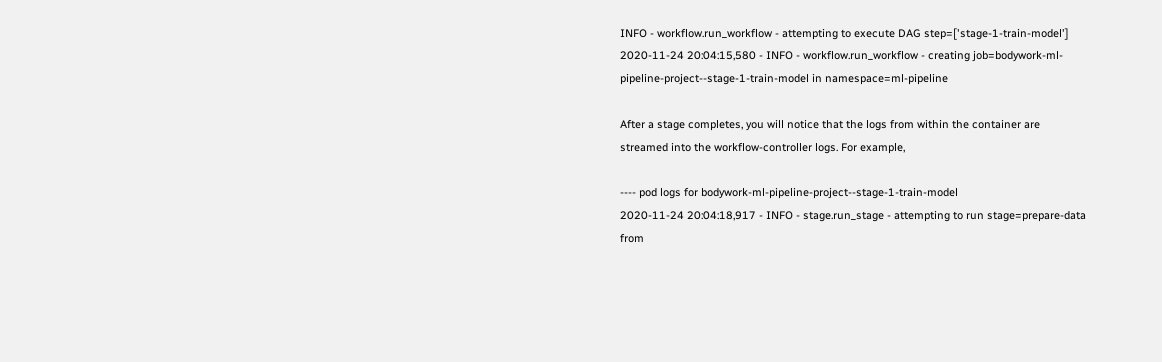INFO - workflow.run_workflow - attempting to execute DAG step=['stage-1-train-model']
2020-11-24 20:04:15,580 - INFO - workflow.run_workflow - creating job=bodywork-ml-pipeline-project--stage-1-train-model in namespace=ml-pipeline

After a stage completes, you will notice that the logs from within the container are streamed into the workflow-controller logs. For example,

---- pod logs for bodywork-ml-pipeline-project--stage-1-train-model
2020-11-24 20:04:18,917 - INFO - stage.run_stage - attempting to run stage=prepare-data from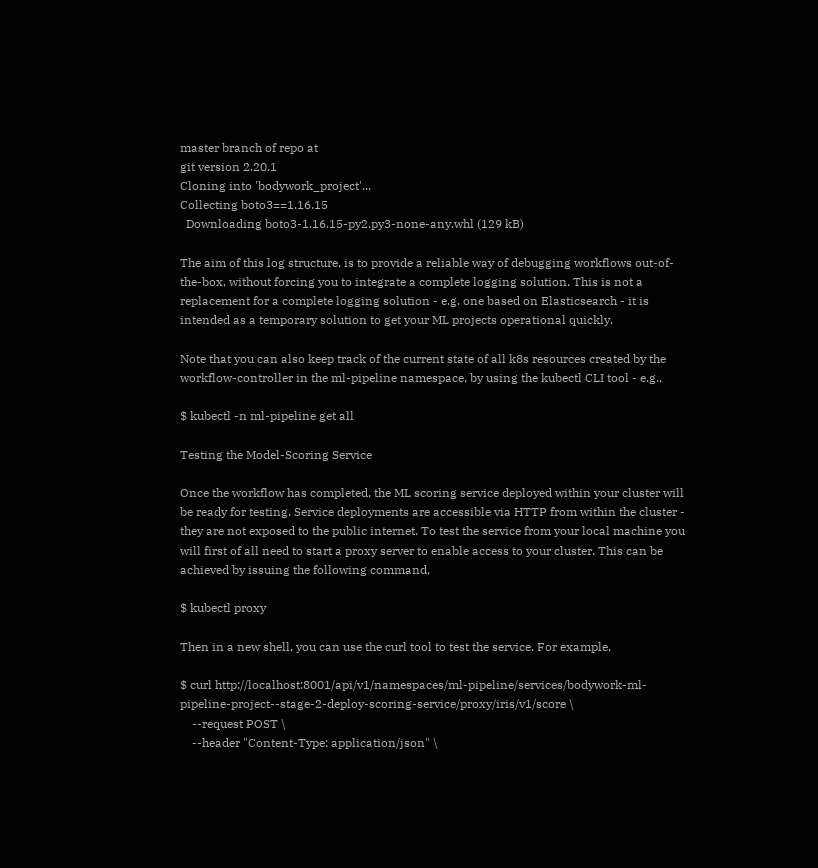master branch of repo at
git version 2.20.1
Cloning into 'bodywork_project'...
Collecting boto3==1.16.15
  Downloading boto3-1.16.15-py2.py3-none-any.whl (129 kB)

The aim of this log structure, is to provide a reliable way of debugging workflows out-of-the-box, without forcing you to integrate a complete logging solution. This is not a replacement for a complete logging solution - e.g. one based on Elasticsearch - it is intended as a temporary solution to get your ML projects operational quickly.

Note that you can also keep track of the current state of all k8s resources created by the workflow-controller in the ml-pipeline namespace, by using the kubectl CLI tool - e.g.,

$ kubectl -n ml-pipeline get all

Testing the Model-Scoring Service

Once the workflow has completed, the ML scoring service deployed within your cluster will be ready for testing. Service deployments are accessible via HTTP from within the cluster - they are not exposed to the public internet. To test the service from your local machine you will first of all need to start a proxy server to enable access to your cluster. This can be achieved by issuing the following command,

$ kubectl proxy

Then in a new shell, you can use the curl tool to test the service. For example,

$ curl http://localhost:8001/api/v1/namespaces/ml-pipeline/services/bodywork-ml-pipeline-project--stage-2-deploy-scoring-service/proxy/iris/v1/score \
    --request POST \
    --header "Content-Type: application/json" \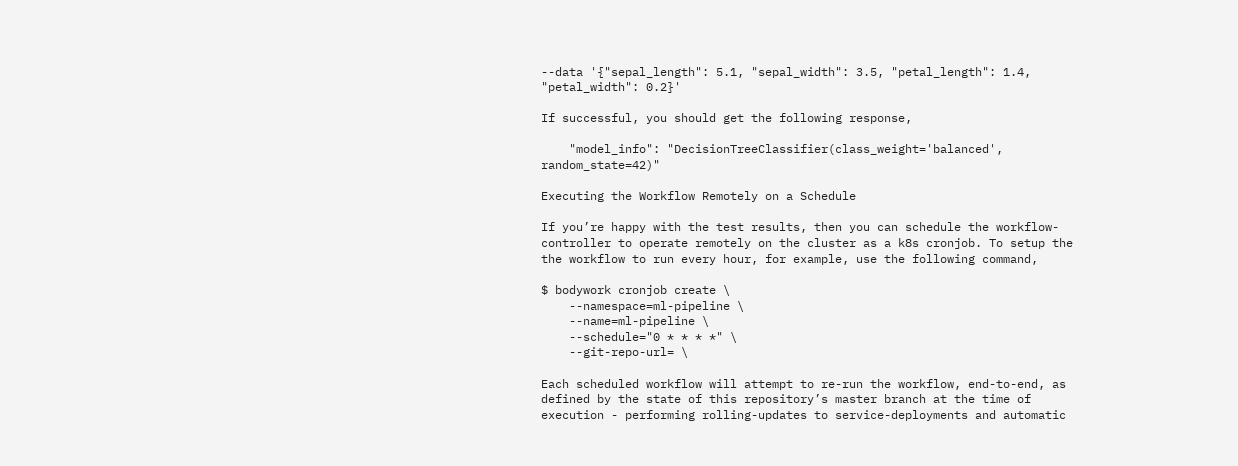--data '{"sepal_length": 5.1, "sepal_width": 3.5, "petal_length": 1.4, "petal_width": 0.2}'

If successful, you should get the following response,

    "model_info": "DecisionTreeClassifier(class_weight='balanced', random_state=42)"

Executing the Workflow Remotely on a Schedule

If you’re happy with the test results, then you can schedule the workflow-controller to operate remotely on the cluster as a k8s cronjob. To setup the the workflow to run every hour, for example, use the following command,

$ bodywork cronjob create \
    --namespace=ml-pipeline \
    --name=ml-pipeline \
    --schedule="0 * * * *" \
    --git-repo-url= \

Each scheduled workflow will attempt to re-run the workflow, end-to-end, as defined by the state of this repository’s master branch at the time of execution - performing rolling-updates to service-deployments and automatic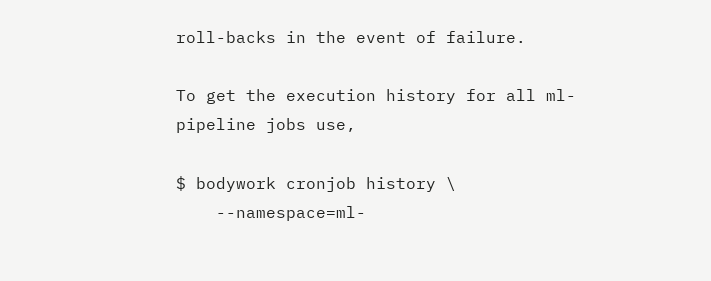roll-backs in the event of failure.

To get the execution history for all ml-pipeline jobs use,

$ bodywork cronjob history \
    --namespace=ml-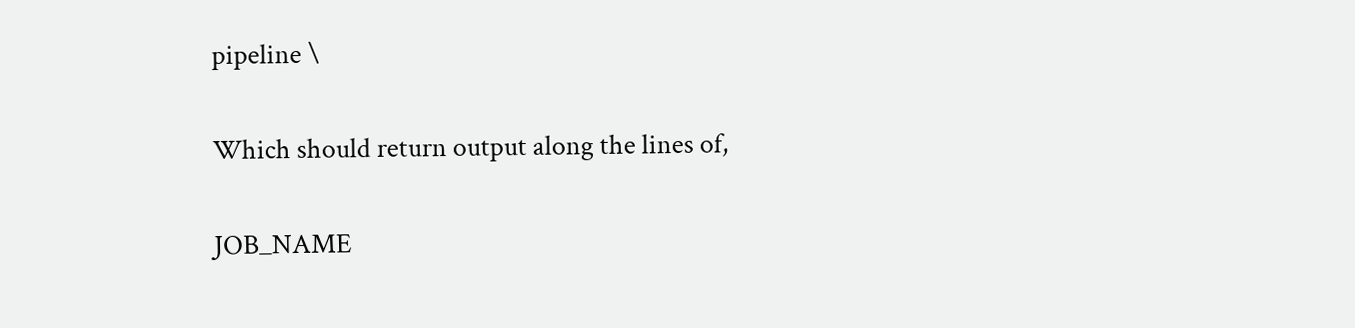pipeline \

Which should return output along the lines of,

JOB_NAME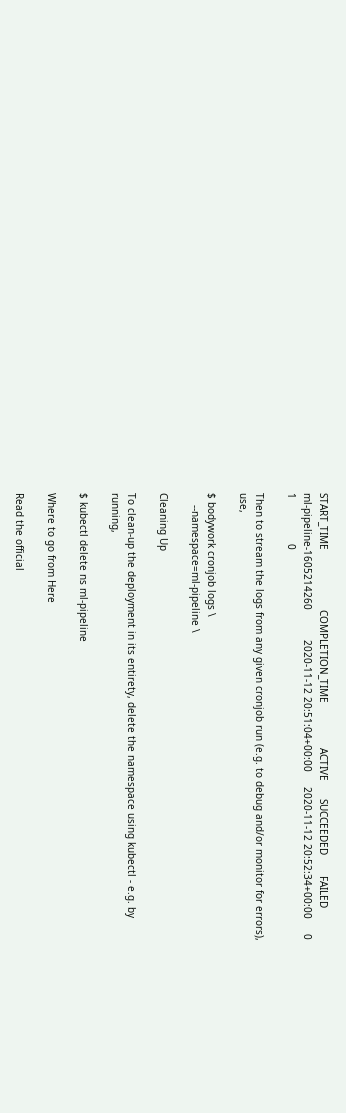START_TIME                    COMPLETION_TIME               ACTIVE      SUCCEEDED       FAILED
ml-pipeline-1605214260          2020-11-12 20:51:04+00:00     2020-11-12 20:52:34+00:00     0           1               0

Then to stream the logs from any given cronjob run (e.g. to debug and/or monitor for errors), use,

$ bodywork cronjob logs \
    --namespace=ml-pipeline \

Cleaning Up

To clean-up the deployment in its entirety, delete the namespace using kubectl - e.g. by running,

$ kubectl delete ns ml-pipeline

Where to go from Here

Read the official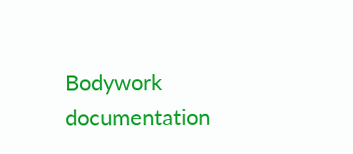Bodywork documentation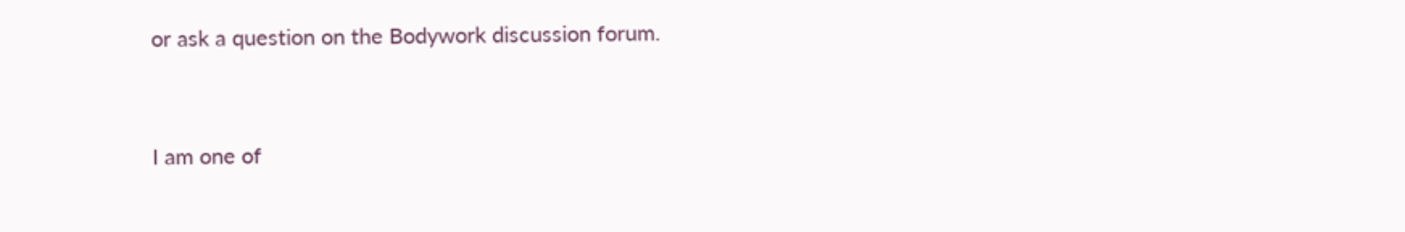or ask a question on the Bodywork discussion forum.


I am one of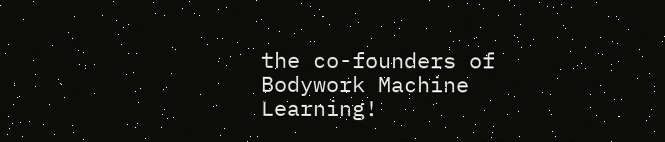the co-founders of Bodywork Machine Learning!